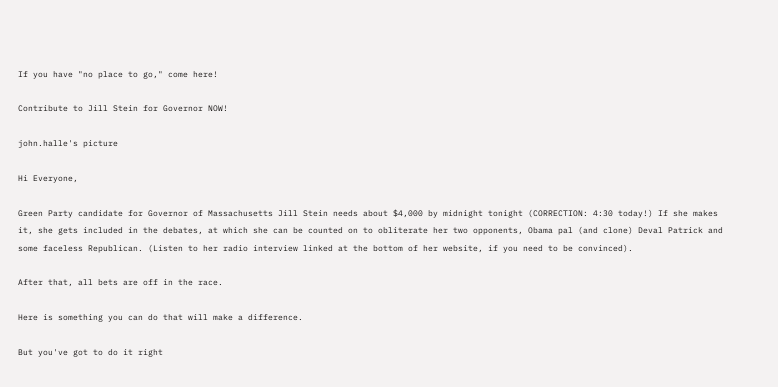If you have "no place to go," come here!

Contribute to Jill Stein for Governor NOW!

john.halle's picture

Hi Everyone,

Green Party candidate for Governor of Massachusetts Jill Stein needs about $4,000 by midnight tonight (CORRECTION: 4:30 today!) If she makes it, she gets included in the debates, at which she can be counted on to obliterate her two opponents, Obama pal (and clone) Deval Patrick and some faceless Republican. (Listen to her radio interview linked at the bottom of her website, if you need to be convinced).

After that, all bets are off in the race.

Here is something you can do that will make a difference.

But you've got to do it right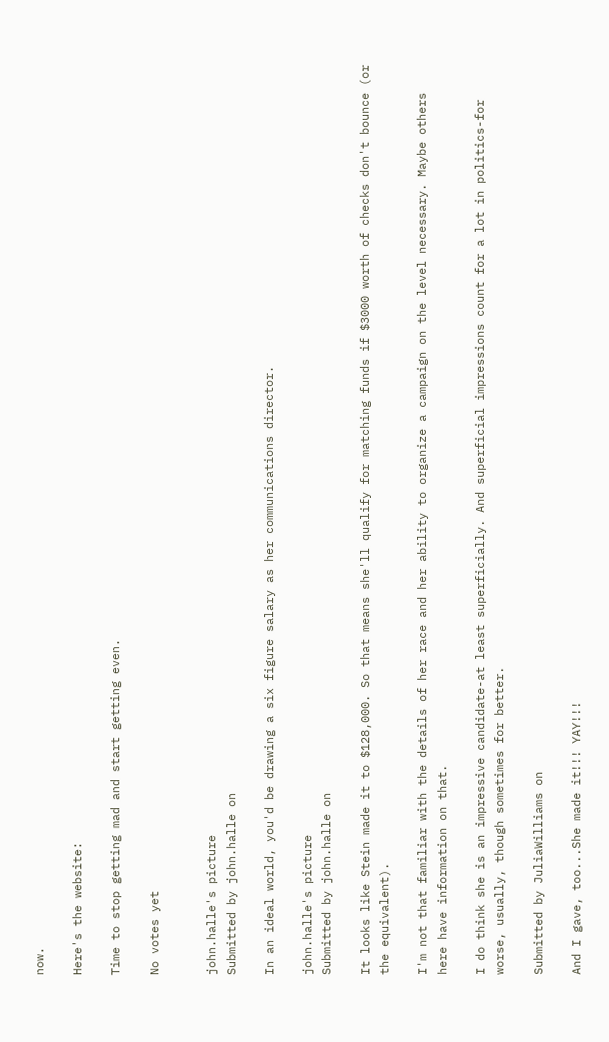now.

Here's the website:

Time to stop getting mad and start getting even.

No votes yet


john.halle's picture
Submitted by john.halle on

In an ideal world, you'd be drawing a six figure salary as her communications director.

john.halle's picture
Submitted by john.halle on

It looks like Stein made it to $128,000. So that means she'll qualify for matching funds if $3000 worth of checks don't bounce (or the equivalent).

I'm not that familiar with the details of her race and her ability to organize a campaign on the level necessary. Maybe others here have information on that.

I do think she is an impressive candidate-at least superficially. And superficial impressions count for a lot in politics-for worse, usually, though sometimes for better.

Submitted by JuliaWilliams on

And I gave, too...She made it!!! YAY!!!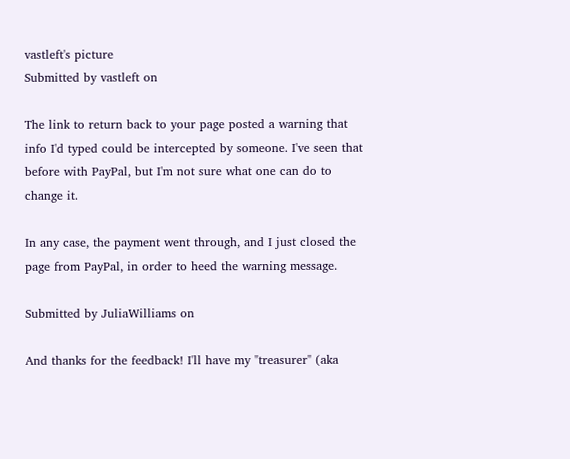vastleft's picture
Submitted by vastleft on

The link to return back to your page posted a warning that info I'd typed could be intercepted by someone. I've seen that before with PayPal, but I'm not sure what one can do to change it.

In any case, the payment went through, and I just closed the page from PayPal, in order to heed the warning message.

Submitted by JuliaWilliams on

And thanks for the feedback! I'll have my "treasurer" (aka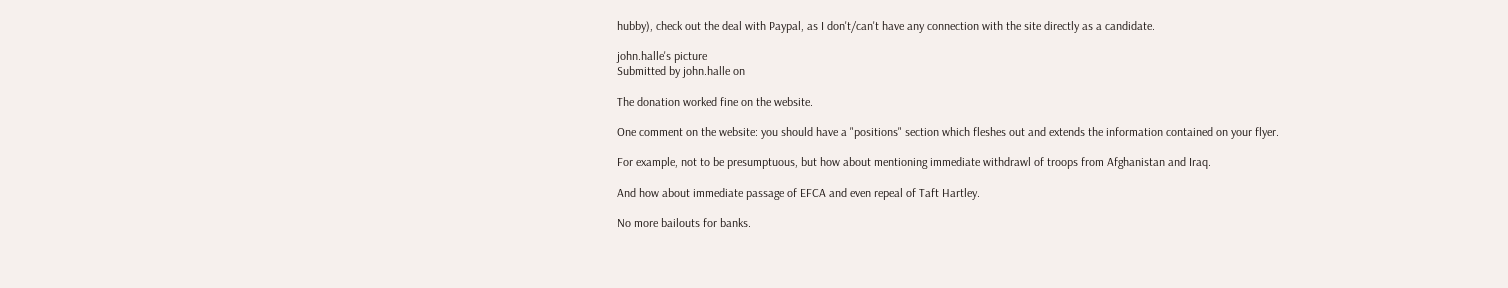hubby), check out the deal with Paypal, as I don't/can't have any connection with the site directly as a candidate.

john.halle's picture
Submitted by john.halle on

The donation worked fine on the website.

One comment on the website: you should have a "positions" section which fleshes out and extends the information contained on your flyer.

For example, not to be presumptuous, but how about mentioning immediate withdrawl of troops from Afghanistan and Iraq.

And how about immediate passage of EFCA and even repeal of Taft Hartley.

No more bailouts for banks.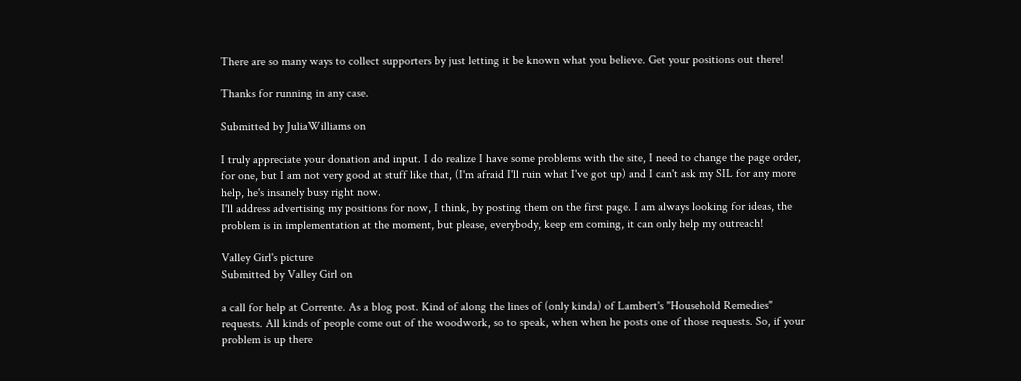There are so many ways to collect supporters by just letting it be known what you believe. Get your positions out there!

Thanks for running in any case.

Submitted by JuliaWilliams on

I truly appreciate your donation and input. I do realize I have some problems with the site, I need to change the page order, for one, but I am not very good at stuff like that, (I'm afraid I'll ruin what I've got up) and I can't ask my SIL for any more help, he's insanely busy right now.
I'll address advertising my positions for now, I think, by posting them on the first page. I am always looking for ideas, the problem is in implementation at the moment, but please, everybody, keep em coming, it can only help my outreach!

Valley Girl's picture
Submitted by Valley Girl on

a call for help at Corrente. As a blog post. Kind of along the lines of (only kinda) of Lambert's "Household Remedies" requests. All kinds of people come out of the woodwork, so to speak, when when he posts one of those requests. So, if your problem is up there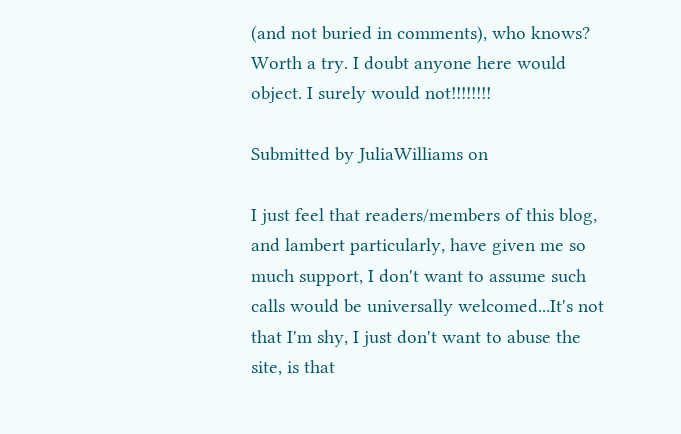(and not buried in comments), who knows? Worth a try. I doubt anyone here would object. I surely would not!!!!!!!!

Submitted by JuliaWilliams on

I just feel that readers/members of this blog, and lambert particularly, have given me so much support, I don't want to assume such calls would be universally welcomed...It's not that I'm shy, I just don't want to abuse the site, is that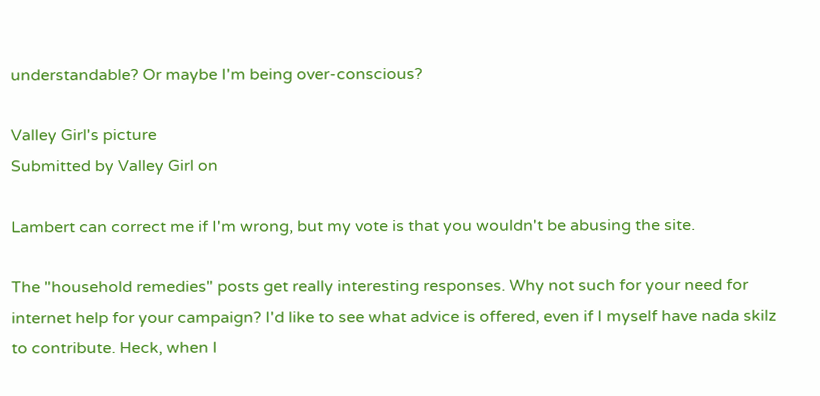understandable? Or maybe I'm being over-conscious?

Valley Girl's picture
Submitted by Valley Girl on

Lambert can correct me if I'm wrong, but my vote is that you wouldn't be abusing the site.

The "household remedies" posts get really interesting responses. Why not such for your need for internet help for your campaign? I'd like to see what advice is offered, even if I myself have nada skilz to contribute. Heck, when I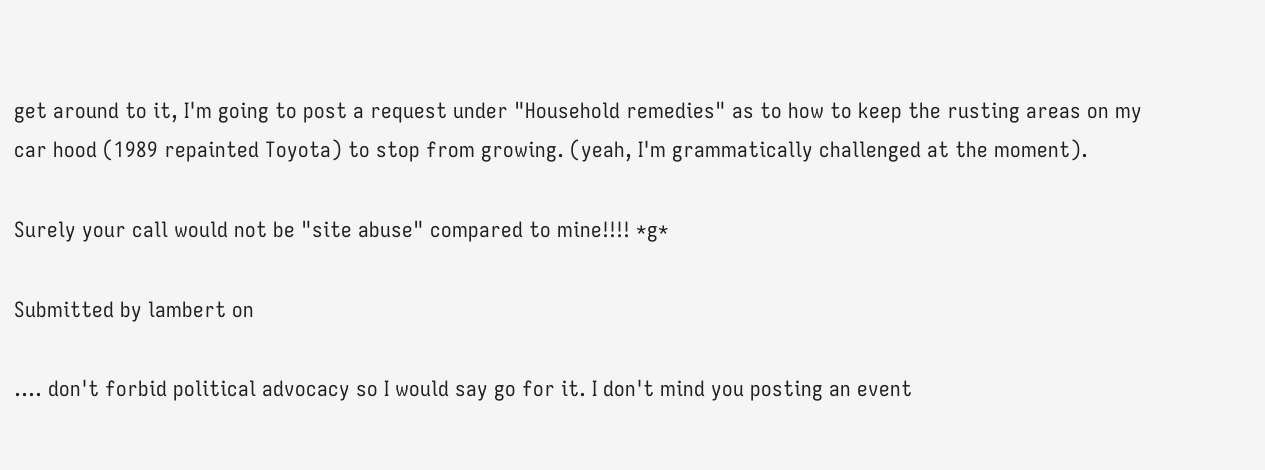get around to it, I'm going to post a request under "Household remedies" as to how to keep the rusting areas on my car hood (1989 repainted Toyota) to stop from growing. (yeah, I'm grammatically challenged at the moment).

Surely your call would not be "site abuse" compared to mine!!!! *g*

Submitted by lambert on

.... don't forbid political advocacy so I would say go for it. I don't mind you posting an event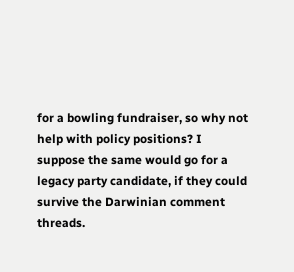for a bowling fundraiser, so why not help with policy positions? I suppose the same would go for a legacy party candidate, if they could survive the Darwinian comment threads.